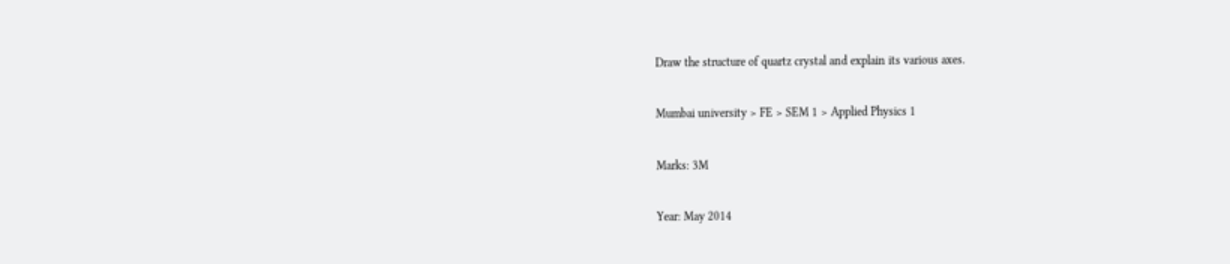Draw the structure of quartz crystal and explain its various axes.

Mumbai university > FE > SEM 1 > Applied Physics 1

Marks: 3M

Year: May 2014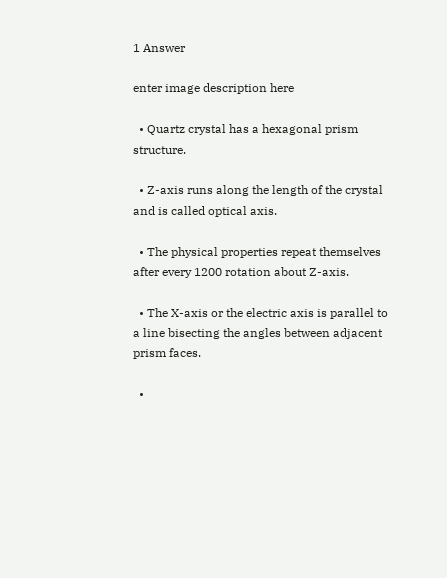1 Answer

enter image description here

  • Quartz crystal has a hexagonal prism structure.

  • Z-axis runs along the length of the crystal and is called optical axis.

  • The physical properties repeat themselves after every 1200 rotation about Z-axis.

  • The X-axis or the electric axis is parallel to a line bisecting the angles between adjacent prism faces.

  •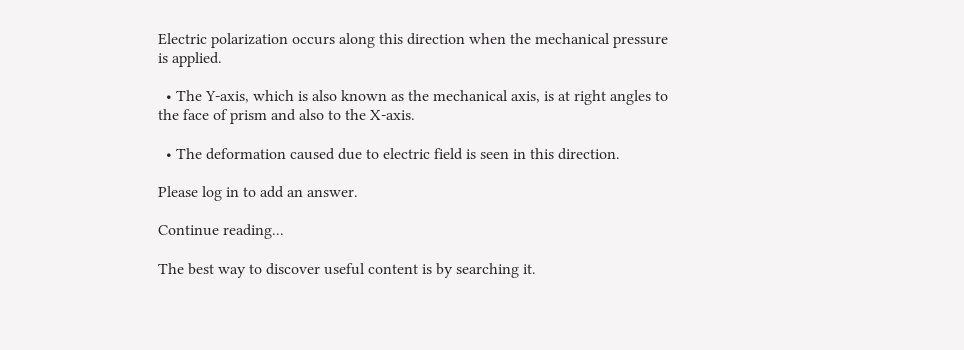Electric polarization occurs along this direction when the mechanical pressure is applied.

  • The Y-axis, which is also known as the mechanical axis, is at right angles to the face of prism and also to the X-axis.

  • The deformation caused due to electric field is seen in this direction.

Please log in to add an answer.

Continue reading...

The best way to discover useful content is by searching it.